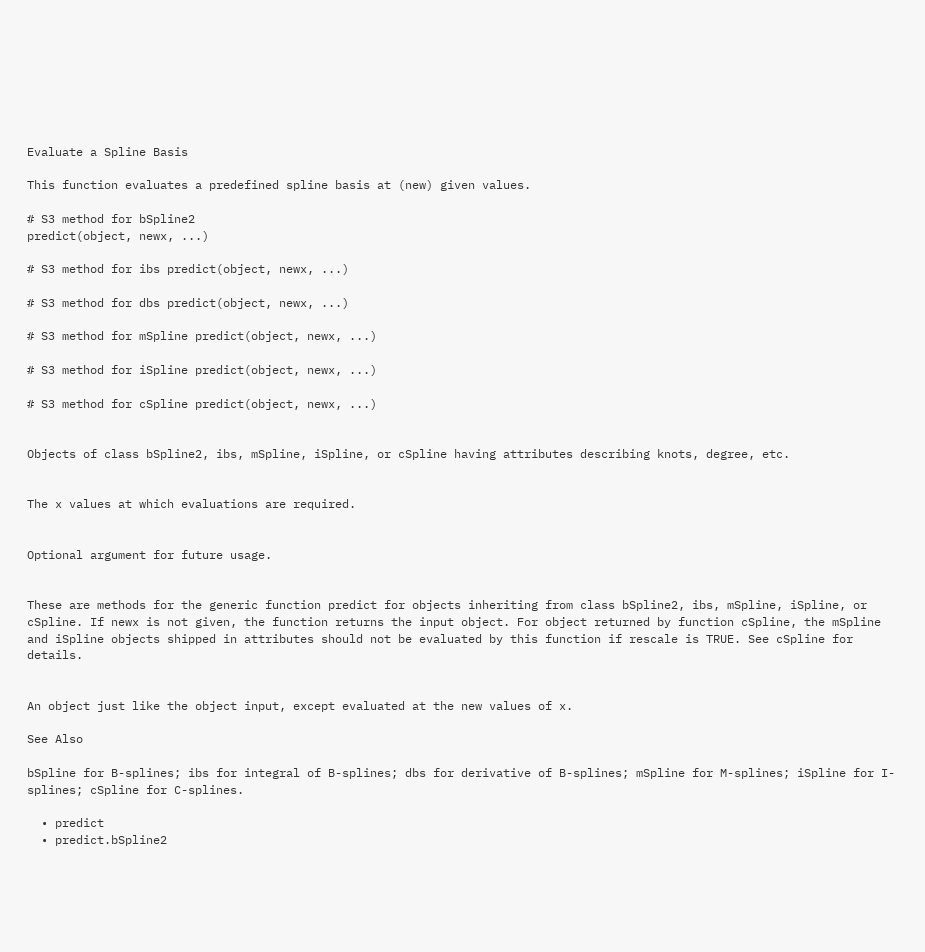Evaluate a Spline Basis

This function evaluates a predefined spline basis at (new) given values.

# S3 method for bSpline2
predict(object, newx, ...)

# S3 method for ibs predict(object, newx, ...)

# S3 method for dbs predict(object, newx, ...)

# S3 method for mSpline predict(object, newx, ...)

# S3 method for iSpline predict(object, newx, ...)

# S3 method for cSpline predict(object, newx, ...)


Objects of class bSpline2, ibs, mSpline, iSpline, or cSpline having attributes describing knots, degree, etc.


The x values at which evaluations are required.


Optional argument for future usage.


These are methods for the generic function predict for objects inheriting from class bSpline2, ibs, mSpline, iSpline, or cSpline. If newx is not given, the function returns the input object. For object returned by function cSpline, the mSpline and iSpline objects shipped in attributes should not be evaluated by this function if rescale is TRUE. See cSpline for details.


An object just like the object input, except evaluated at the new values of x.

See Also

bSpline for B-splines; ibs for integral of B-splines; dbs for derivative of B-splines; mSpline for M-splines; iSpline for I-splines; cSpline for C-splines.

  • predict
  • predict.bSpline2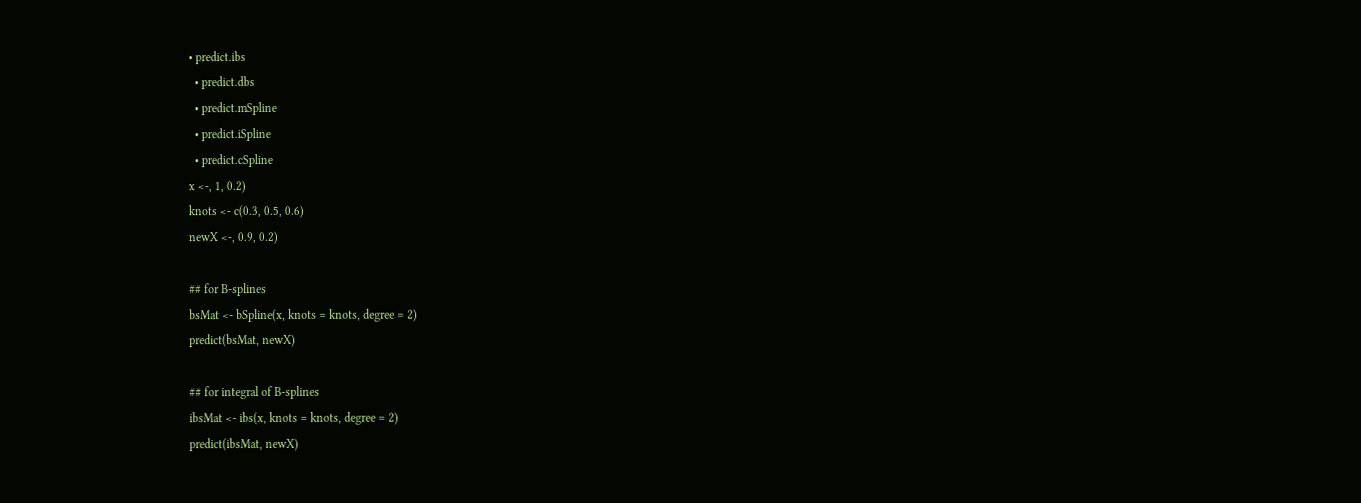• predict.ibs
  • predict.dbs
  • predict.mSpline
  • predict.iSpline
  • predict.cSpline
x <-, 1, 0.2)
knots <- c(0.3, 0.5, 0.6)
newX <-, 0.9, 0.2)

## for B-splines
bsMat <- bSpline(x, knots = knots, degree = 2)
predict(bsMat, newX)

## for integral of B-splines
ibsMat <- ibs(x, knots = knots, degree = 2)
predict(ibsMat, newX)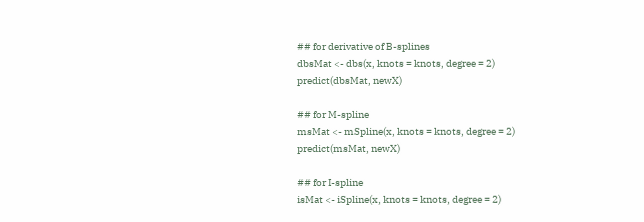## for derivative of B-splines
dbsMat <- dbs(x, knots = knots, degree = 2)
predict(dbsMat, newX)

## for M-spline
msMat <- mSpline(x, knots = knots, degree = 2)
predict(msMat, newX)

## for I-spline
isMat <- iSpline(x, knots = knots, degree = 2)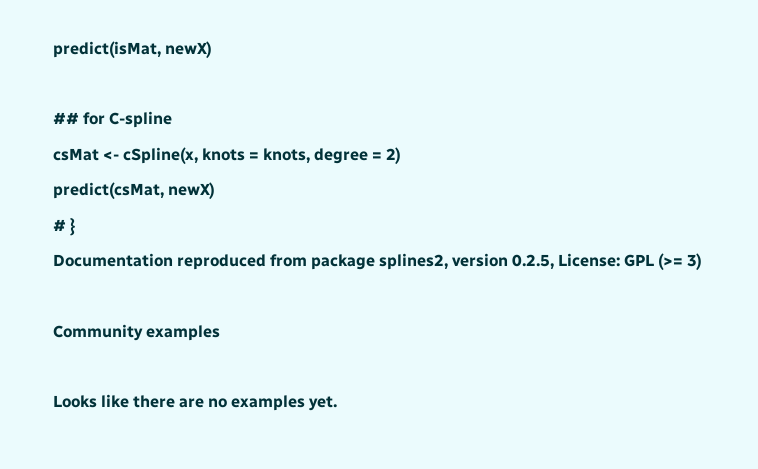predict(isMat, newX)

## for C-spline
csMat <- cSpline(x, knots = knots, degree = 2)
predict(csMat, newX)
# }
Documentation reproduced from package splines2, version 0.2.5, License: GPL (>= 3)

Community examples

Looks like there are no examples yet.